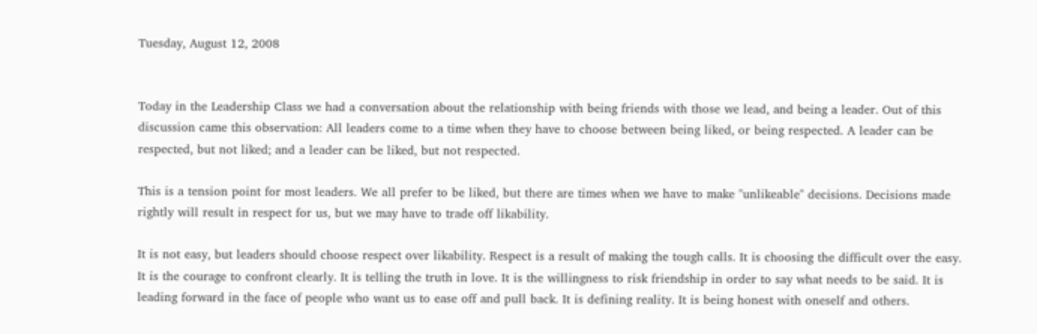Tuesday, August 12, 2008


Today in the Leadership Class we had a conversation about the relationship with being friends with those we lead, and being a leader. Out of this discussion came this observation: All leaders come to a time when they have to choose between being liked, or being respected. A leader can be respected, but not liked; and a leader can be liked, but not respected.

This is a tension point for most leaders. We all prefer to be liked, but there are times when we have to make "unlikeable" decisions. Decisions made rightly will result in respect for us, but we may have to trade off likability.

It is not easy, but leaders should choose respect over likability. Respect is a result of making the tough calls. It is choosing the difficult over the easy. It is the courage to confront clearly. It is telling the truth in love. It is the willingness to risk friendship in order to say what needs to be said. It is leading forward in the face of people who want us to ease off and pull back. It is defining reality. It is being honest with oneself and others.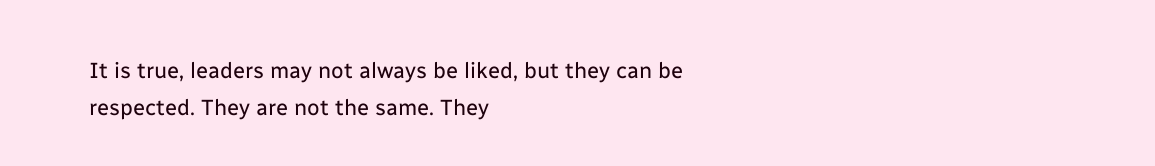It is true, leaders may not always be liked, but they can be respected. They are not the same. They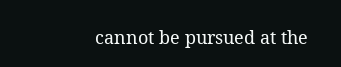cannot be pursued at the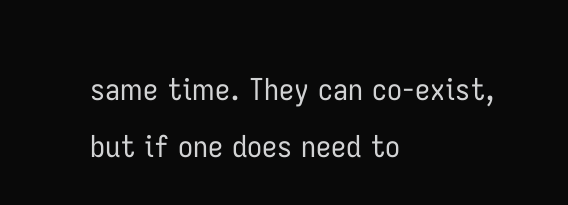same time. They can co-exist, but if one does need to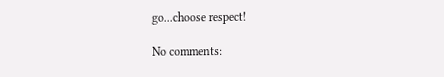go...choose respect!

No comments: